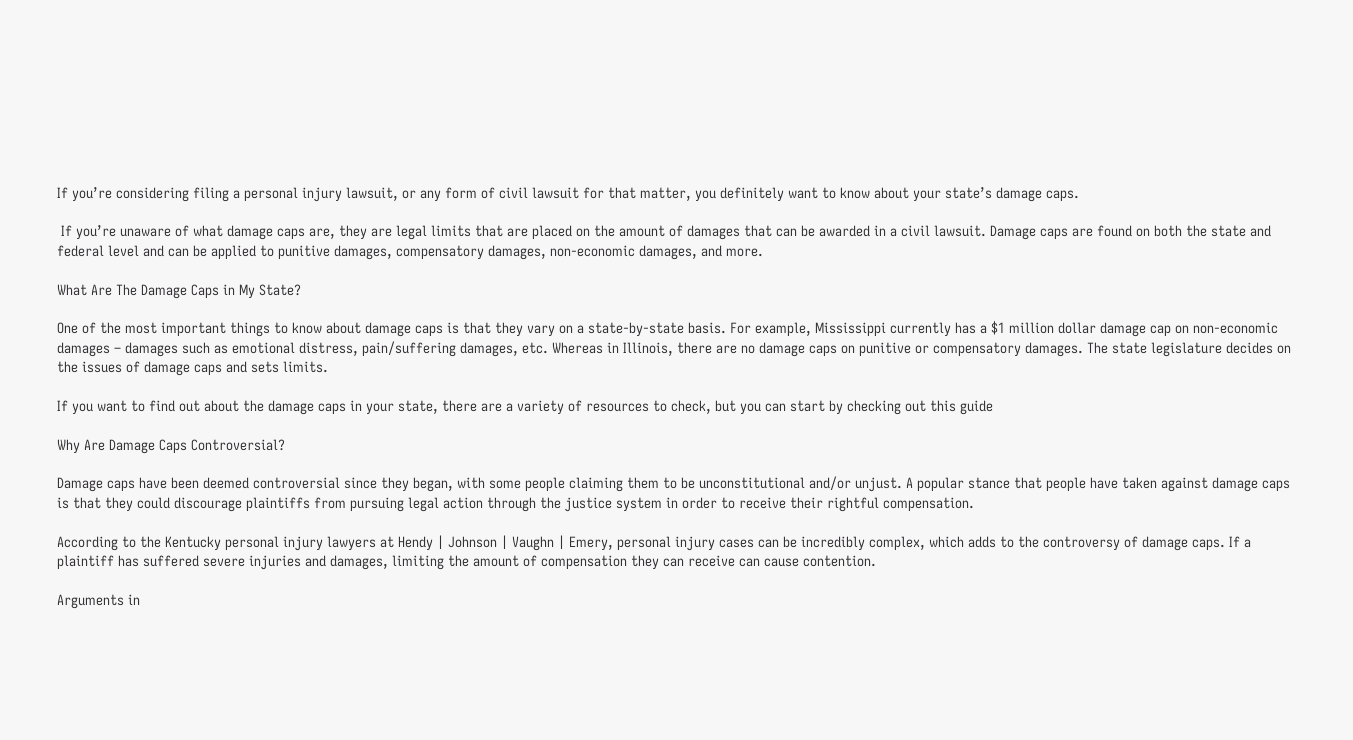If you’re considering filing a personal injury lawsuit, or any form of civil lawsuit for that matter, you definitely want to know about your state’s damage caps.

 If you’re unaware of what damage caps are, they are legal limits that are placed on the amount of damages that can be awarded in a civil lawsuit. Damage caps are found on both the state and federal level and can be applied to punitive damages, compensatory damages, non-economic damages, and more.

What Are The Damage Caps in My State?

One of the most important things to know about damage caps is that they vary on a state-by-state basis. For example, Mississippi currently has a $1 million dollar damage cap on non-economic damages – damages such as emotional distress, pain/suffering damages, etc. Whereas in Illinois, there are no damage caps on punitive or compensatory damages. The state legislature decides on the issues of damage caps and sets limits.

If you want to find out about the damage caps in your state, there are a variety of resources to check, but you can start by checking out this guide

Why Are Damage Caps Controversial?

Damage caps have been deemed controversial since they began, with some people claiming them to be unconstitutional and/or unjust. A popular stance that people have taken against damage caps is that they could discourage plaintiffs from pursuing legal action through the justice system in order to receive their rightful compensation.

According to the Kentucky personal injury lawyers at Hendy | Johnson | Vaughn | Emery, personal injury cases can be incredibly complex, which adds to the controversy of damage caps. If a plaintiff has suffered severe injuries and damages, limiting the amount of compensation they can receive can cause contention.

Arguments in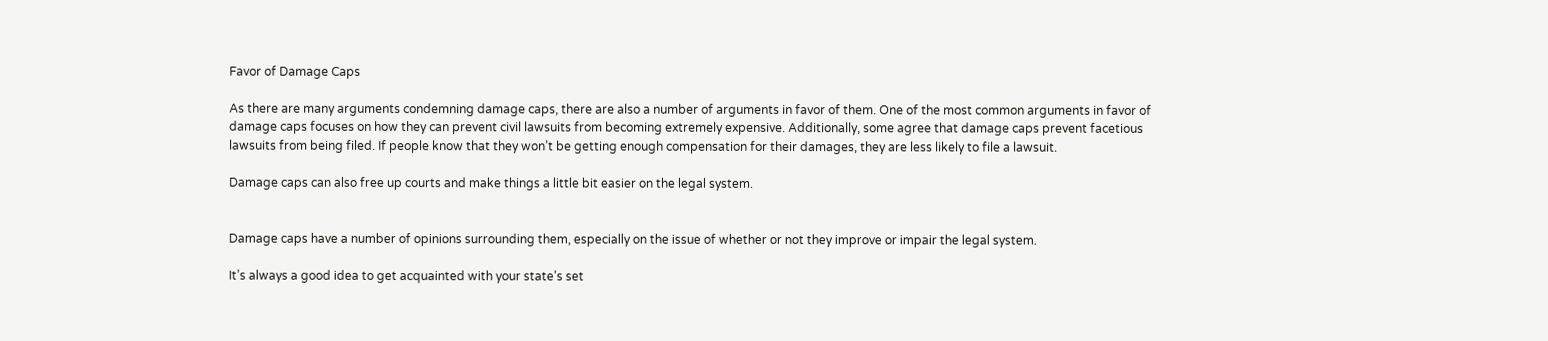Favor of Damage Caps

As there are many arguments condemning damage caps, there are also a number of arguments in favor of them. One of the most common arguments in favor of damage caps focuses on how they can prevent civil lawsuits from becoming extremely expensive. Additionally, some agree that damage caps prevent facetious lawsuits from being filed. If people know that they won’t be getting enough compensation for their damages, they are less likely to file a lawsuit.

Damage caps can also free up courts and make things a little bit easier on the legal system.


Damage caps have a number of opinions surrounding them, especially on the issue of whether or not they improve or impair the legal system.

It’s always a good idea to get acquainted with your state’s set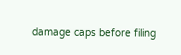damage caps before filing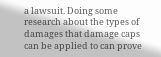a lawsuit. Doing some research about the types of damages that damage caps can be applied to can prove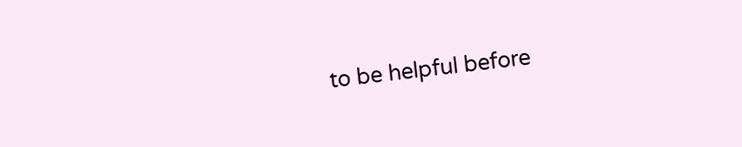to be helpful before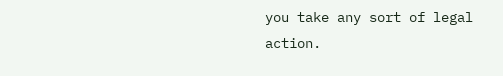you take any sort of legal action.